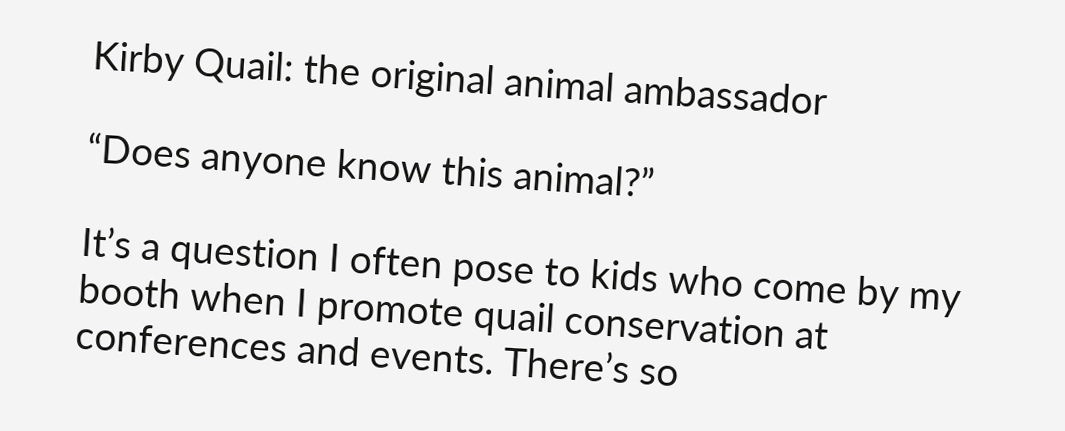Kirby Quail: the original animal ambassador

“Does anyone know this animal?”

It’s a question I often pose to kids who come by my booth when I promote quail conservation at conferences and events. There’s so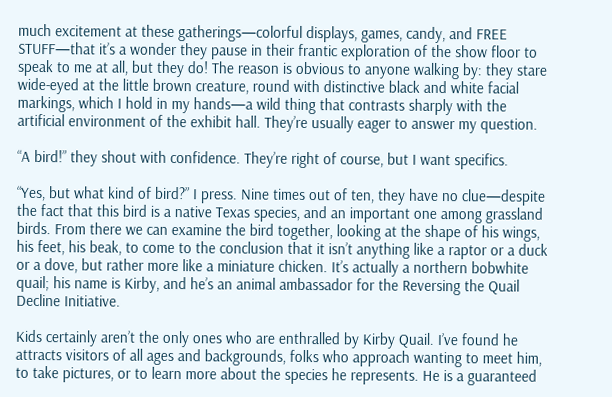much excitement at these gatherings—colorful displays, games, candy, and FREE STUFF—that it’s a wonder they pause in their frantic exploration of the show floor to speak to me at all, but they do! The reason is obvious to anyone walking by: they stare wide-eyed at the little brown creature, round with distinctive black and white facial markings, which I hold in my hands—a wild thing that contrasts sharply with the artificial environment of the exhibit hall. They’re usually eager to answer my question.

“A bird!” they shout with confidence. They’re right of course, but I want specifics.

“Yes, but what kind of bird?” I press. Nine times out of ten, they have no clue—despite the fact that this bird is a native Texas species, and an important one among grassland birds. From there we can examine the bird together, looking at the shape of his wings, his feet, his beak, to come to the conclusion that it isn’t anything like a raptor or a duck or a dove, but rather more like a miniature chicken. It’s actually a northern bobwhite quail; his name is Kirby, and he’s an animal ambassador for the Reversing the Quail Decline Initiative.

Kids certainly aren’t the only ones who are enthralled by Kirby Quail. I’ve found he attracts visitors of all ages and backgrounds, folks who approach wanting to meet him, to take pictures, or to learn more about the species he represents. He is a guaranteed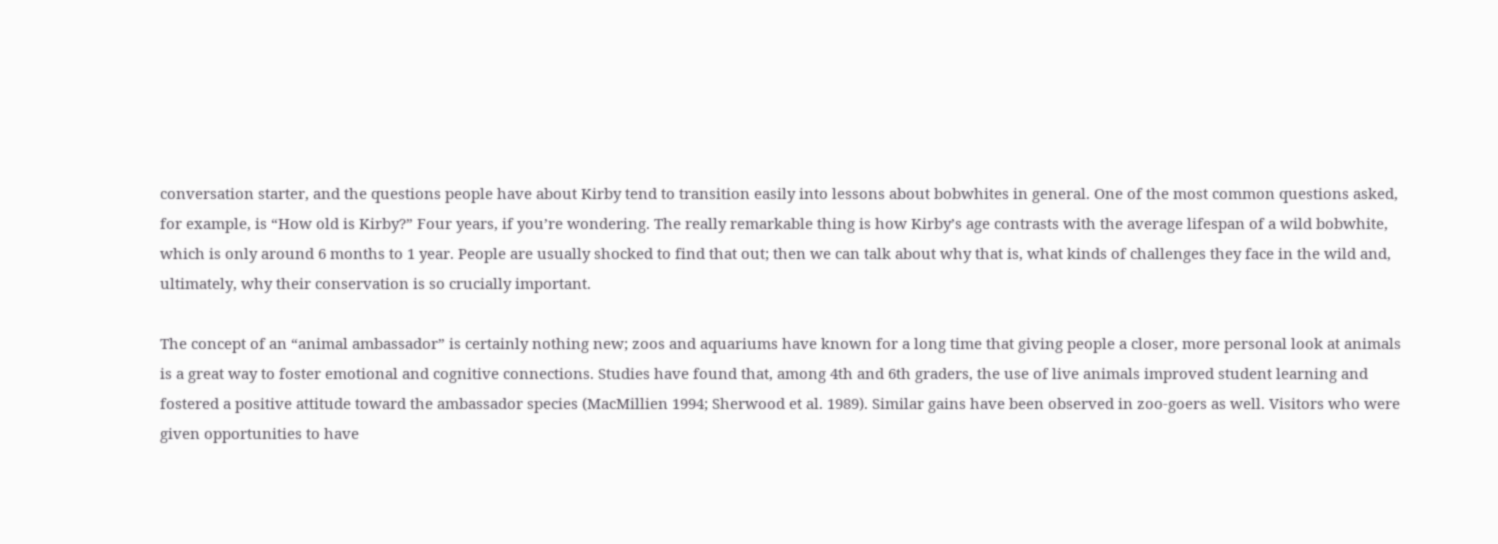conversation starter, and the questions people have about Kirby tend to transition easily into lessons about bobwhites in general. One of the most common questions asked, for example, is “How old is Kirby?” Four years, if you’re wondering. The really remarkable thing is how Kirby’s age contrasts with the average lifespan of a wild bobwhite, which is only around 6 months to 1 year. People are usually shocked to find that out; then we can talk about why that is, what kinds of challenges they face in the wild and, ultimately, why their conservation is so crucially important.

The concept of an “animal ambassador” is certainly nothing new; zoos and aquariums have known for a long time that giving people a closer, more personal look at animals is a great way to foster emotional and cognitive connections. Studies have found that, among 4th and 6th graders, the use of live animals improved student learning and fostered a positive attitude toward the ambassador species (MacMillien 1994; Sherwood et al. 1989). Similar gains have been observed in zoo-goers as well. Visitors who were given opportunities to have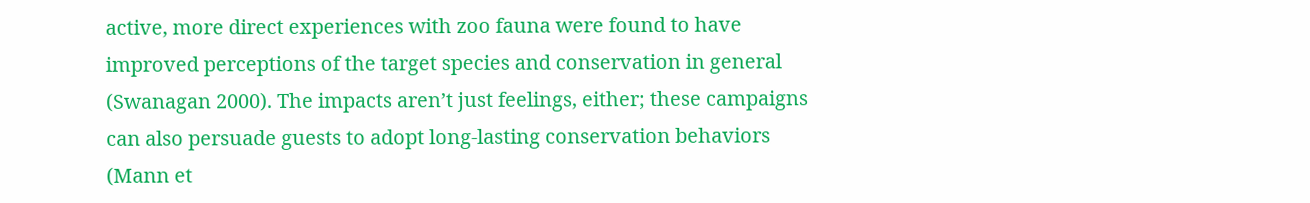active, more direct experiences with zoo fauna were found to have improved perceptions of the target species and conservation in general (Swanagan 2000). The impacts aren’t just feelings, either; these campaigns can also persuade guests to adopt long-lasting conservation behaviors (Mann et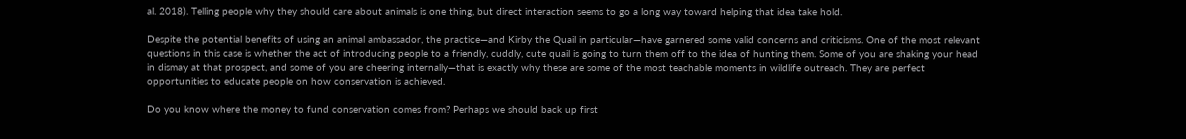al. 2018). Telling people why they should care about animals is one thing, but direct interaction seems to go a long way toward helping that idea take hold.

Despite the potential benefits of using an animal ambassador, the practice—and Kirby the Quail in particular—have garnered some valid concerns and criticisms. One of the most relevant questions in this case is whether the act of introducing people to a friendly, cuddly, cute quail is going to turn them off to the idea of hunting them. Some of you are shaking your head in dismay at that prospect, and some of you are cheering internally—that is exactly why these are some of the most teachable moments in wildlife outreach. They are perfect opportunities to educate people on how conservation is achieved.

Do you know where the money to fund conservation comes from? Perhaps we should back up first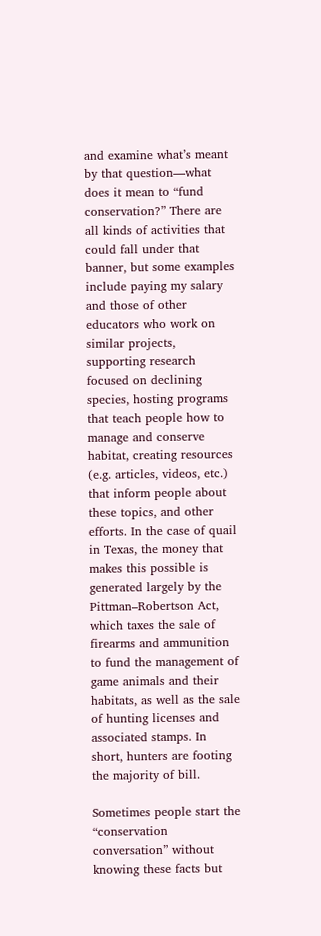and examine what’s meant by that question—what does it mean to “fund conservation?” There are all kinds of activities that could fall under that banner, but some examples include paying my salary and those of other educators who work on similar projects, supporting research focused on declining species, hosting programs that teach people how to manage and conserve habitat, creating resources (e.g. articles, videos, etc.) that inform people about these topics, and other efforts. In the case of quail in Texas, the money that makes this possible is generated largely by the Pittman–Robertson Act, which taxes the sale of firearms and ammunition to fund the management of game animals and their habitats, as well as the sale of hunting licenses and associated stamps. In short, hunters are footing the majority of bill.

Sometimes people start the “conservation conversation” without knowing these facts but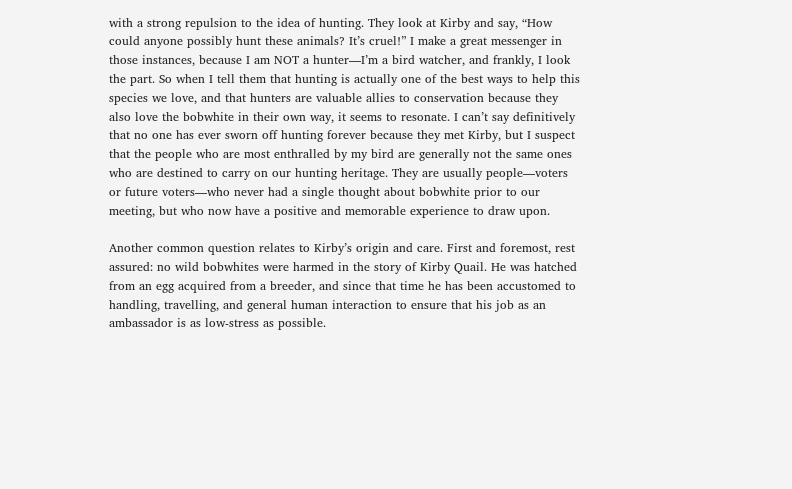with a strong repulsion to the idea of hunting. They look at Kirby and say, “How could anyone possibly hunt these animals? It’s cruel!” I make a great messenger in those instances, because I am NOT a hunter—I’m a bird watcher, and frankly, I look the part. So when I tell them that hunting is actually one of the best ways to help this species we love, and that hunters are valuable allies to conservation because they also love the bobwhite in their own way, it seems to resonate. I can’t say definitively that no one has ever sworn off hunting forever because they met Kirby, but I suspect that the people who are most enthralled by my bird are generally not the same ones who are destined to carry on our hunting heritage. They are usually people—voters or future voters—who never had a single thought about bobwhite prior to our meeting, but who now have a positive and memorable experience to draw upon.

Another common question relates to Kirby’s origin and care. First and foremost, rest assured: no wild bobwhites were harmed in the story of Kirby Quail. He was hatched from an egg acquired from a breeder, and since that time he has been accustomed to handling, travelling, and general human interaction to ensure that his job as an ambassador is as low-stress as possible.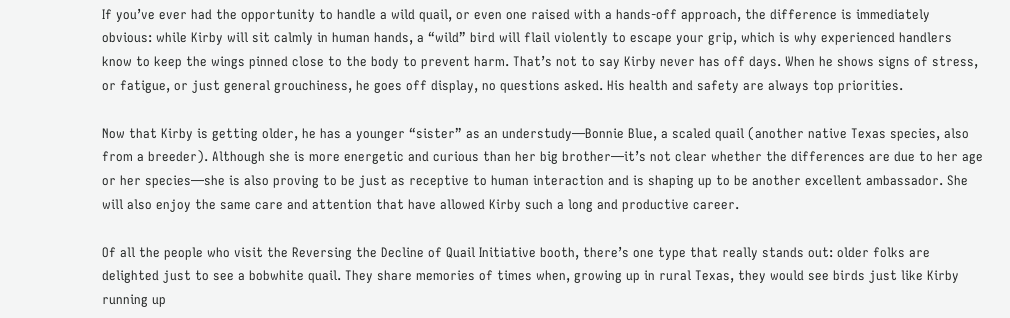If you’ve ever had the opportunity to handle a wild quail, or even one raised with a hands-off approach, the difference is immediately obvious: while Kirby will sit calmly in human hands, a “wild” bird will flail violently to escape your grip, which is why experienced handlers know to keep the wings pinned close to the body to prevent harm. That’s not to say Kirby never has off days. When he shows signs of stress, or fatigue, or just general grouchiness, he goes off display, no questions asked. His health and safety are always top priorities.

Now that Kirby is getting older, he has a younger “sister” as an understudy—Bonnie Blue, a scaled quail (another native Texas species, also from a breeder). Although she is more energetic and curious than her big brother—it’s not clear whether the differences are due to her age or her species—she is also proving to be just as receptive to human interaction and is shaping up to be another excellent ambassador. She will also enjoy the same care and attention that have allowed Kirby such a long and productive career.

Of all the people who visit the Reversing the Decline of Quail Initiative booth, there’s one type that really stands out: older folks are delighted just to see a bobwhite quail. They share memories of times when, growing up in rural Texas, they would see birds just like Kirby running up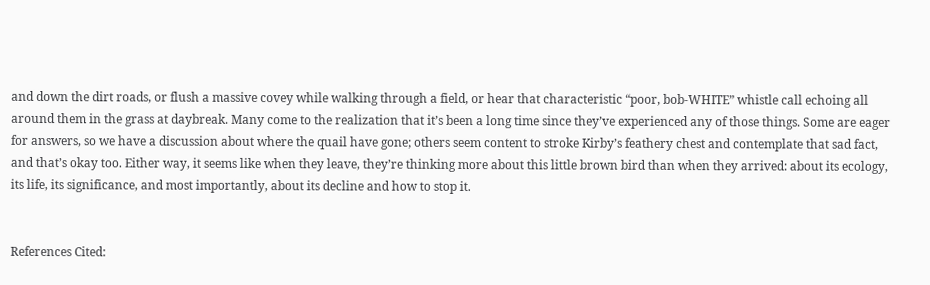and down the dirt roads, or flush a massive covey while walking through a field, or hear that characteristic “poor, bob-WHITE” whistle call echoing all around them in the grass at daybreak. Many come to the realization that it’s been a long time since they’ve experienced any of those things. Some are eager for answers, so we have a discussion about where the quail have gone; others seem content to stroke Kirby’s feathery chest and contemplate that sad fact, and that’s okay too. Either way, it seems like when they leave, they’re thinking more about this little brown bird than when they arrived: about its ecology, its life, its significance, and most importantly, about its decline and how to stop it.


References Cited: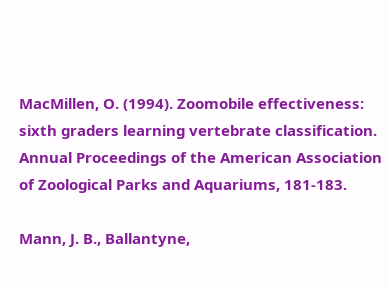MacMillen, O. (1994). Zoomobile effectiveness: sixth graders learning vertebrate classification. Annual Proceedings of the American Association of Zoological Parks and Aquariums, 181-183.

Mann, J. B., Ballantyne,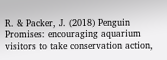R. & Packer, J. (2018) Penguin Promises: encouraging aquarium visitors to take conservation action,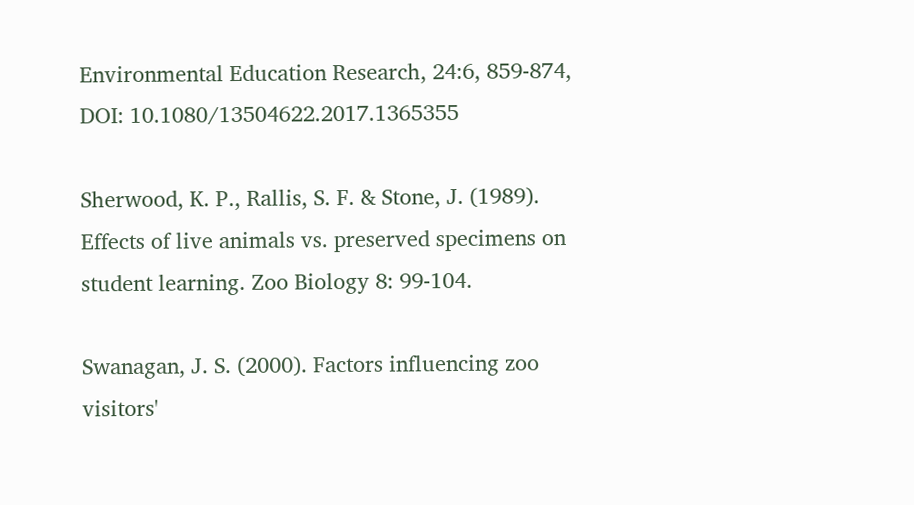Environmental Education Research, 24:6, 859-874, DOI: 10.1080/13504622.2017.1365355

Sherwood, K. P., Rallis, S. F. & Stone, J. (1989). Effects of live animals vs. preserved specimens on student learning. Zoo Biology 8: 99-104.

Swanagan, J. S. (2000). Factors influencing zoo visitors'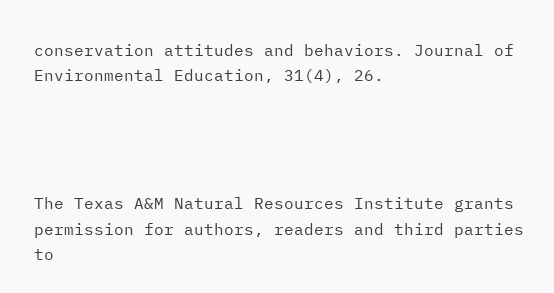conservation attitudes and behaviors. Journal of Environmental Education, 31(4), 26.




The Texas A&M Natural Resources Institute grants permission for authors, readers and third parties to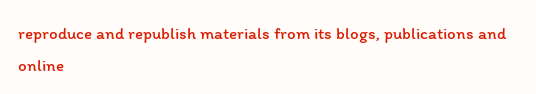reproduce and republish materials from its blogs, publications and online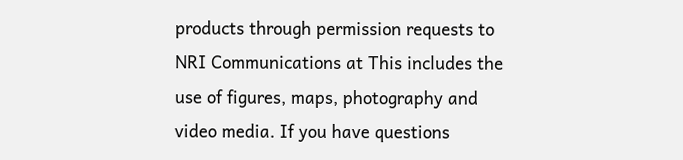products through permission requests to NRI Communications at This includes the use of figures, maps, photography and video media. If you have questions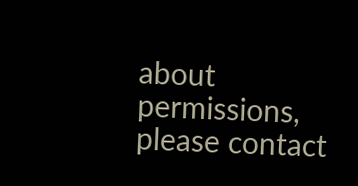about permissions, please contact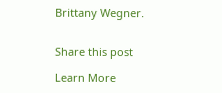Brittany Wegner.


Share this post

Learn More